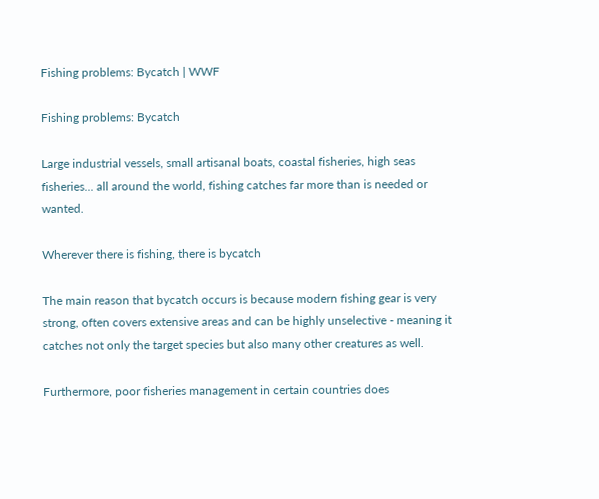Fishing problems: Bycatch | WWF

Fishing problems: Bycatch

Large industrial vessels, small artisanal boats, coastal fisheries, high seas fisheries... all around the world, fishing catches far more than is needed or wanted.

Wherever there is fishing, there is bycatch

The main reason that bycatch occurs is because modern fishing gear is very strong, often covers extensive areas and can be highly unselective - meaning it catches not only the target species but also many other creatures as well.

Furthermore, poor fisheries management in certain countries does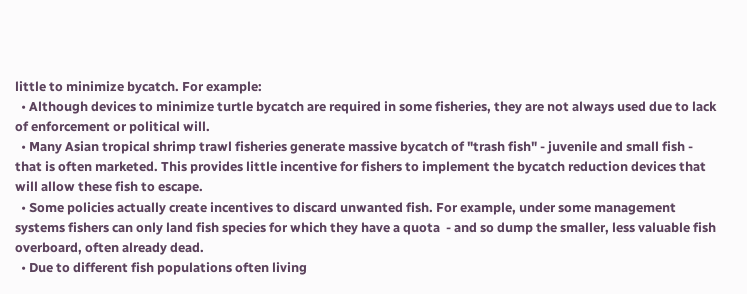little to minimize bycatch. For example:
  • Although devices to minimize turtle bycatch are required in some fisheries, they are not always used due to lack of enforcement or political will.
  • Many Asian tropical shrimp trawl fisheries generate massive bycatch of "trash fish" - juvenile and small fish - that is often marketed. This provides little incentive for fishers to implement the bycatch reduction devices that will allow these fish to escape.
  • Some policies actually create incentives to discard unwanted fish. For example, under some management systems fishers can only land fish species for which they have a quota  - and so dump the smaller, less valuable fish overboard, often already dead.
  • Due to different fish populations often living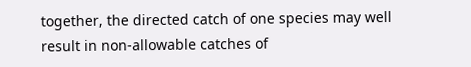together, the directed catch of one species may well result in non-allowable catches of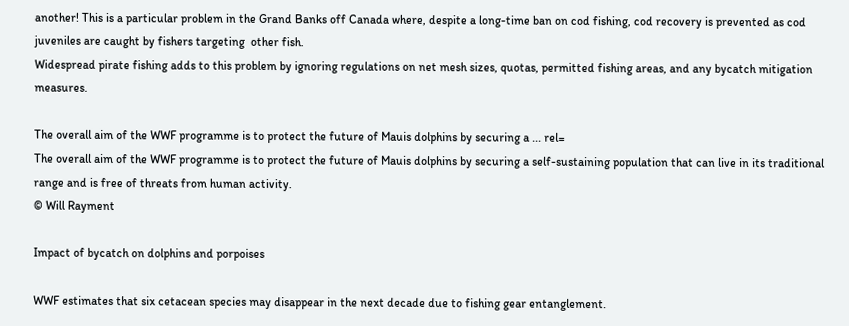another! This is a particular problem in the Grand Banks off Canada where, despite a long-time ban on cod fishing, cod recovery is prevented as cod juveniles are caught by fishers targeting  other fish.
Widespread pirate fishing adds to this problem by ignoring regulations on net mesh sizes, quotas, permitted fishing areas, and any bycatch mitigation measures.

The overall aim of the WWF programme is to protect the future of Mauis dolphins by securing a ... rel=
The overall aim of the WWF programme is to protect the future of Mauis dolphins by securing a self-sustaining population that can live in its traditional range and is free of threats from human activity.
© Will Rayment

Impact of bycatch on dolphins and porpoises

WWF estimates that six cetacean species may disappear in the next decade due to fishing gear entanglement.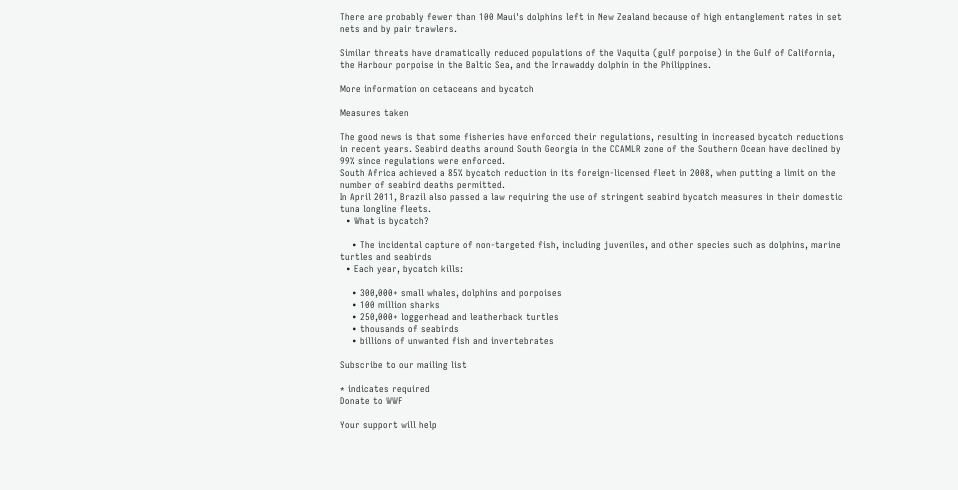There are probably fewer than 100 Maui's dolphins left in New Zealand because of high entanglement rates in set nets and by pair trawlers.

Similar threats have dramatically reduced populations of the Vaquita (gulf porpoise) in the Gulf of California, the Harbour porpoise in the Baltic Sea, and the Irrawaddy dolphin in the Philippines.

More information on cetaceans and bycatch

Measures taken

The good news is that some fisheries have enforced their regulations, resulting in increased bycatch reductions in recent years. Seabird deaths around South Georgia in the CCAMLR zone of the Southern Ocean have declined by 99% since regulations were enforced.
South Africa achieved a 85% bycatch reduction in its foreign-licensed fleet in 2008, when putting a limit on the number of seabird deaths permitted.
In April 2011, Brazil also passed a law requiring the use of stringent seabird bycatch measures in their domestic tuna longline fleets.
  • What is bycatch?

    • The incidental capture of non-targeted fish, including juveniles, and other species such as dolphins, marine turtles and seabirds
  • Each year, bycatch kills:

    • 300,000+ small whales, dolphins and porpoises
    • 100 million sharks
    • 250,000+ loggerhead and leatherback turtles
    • thousands of seabirds
    • billions of unwanted fish and invertebrates

Subscribe to our mailing list

* indicates required
Donate to WWF

Your support will help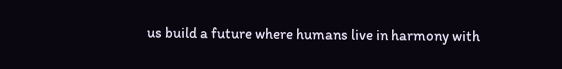us build a future where humans live in harmony with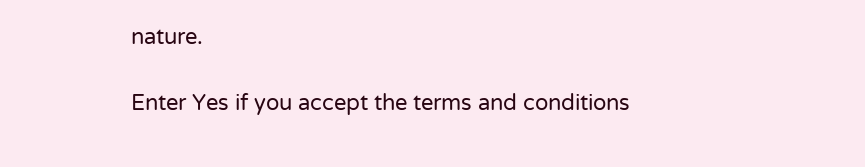nature.

Enter Yes if you accept the terms and conditions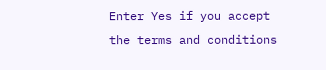Enter Yes if you accept the terms and conditions